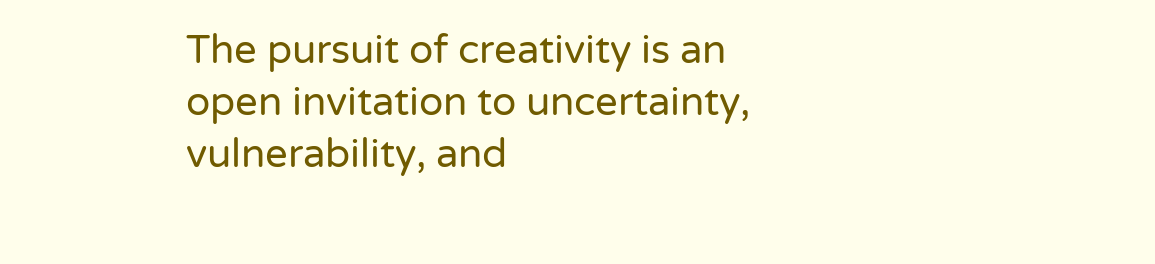The pursuit of creativity is an open invitation to uncertainty, vulnerability, and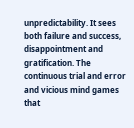unpredictability. It sees both failure and success, disappointment and gratification. The continuous trial and error and vicious mind games that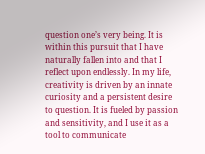question one’s very being. It is within this pursuit that I have naturally fallen into and that I reflect upon endlessly. In my life, creativity is driven by an innate curiosity and a persistent desire to question. It is fueled by passion and sensitivity, and I use it as a tool to communicate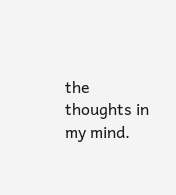the thoughts in my mind.